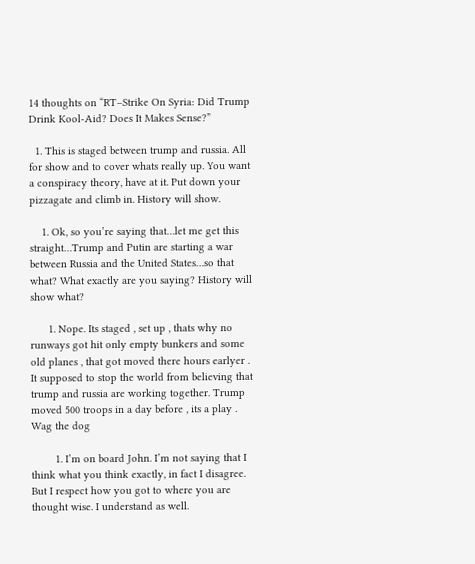14 thoughts on “RT–Strike On Syria: Did Trump Drink Kool-Aid? Does It Makes Sense?”

  1. This is staged between trump and russia. All for show and to cover whats really up. You want a conspiracy theory, have at it. Put down your pizzagate and climb in. History will show.

    1. Ok, so you’re saying that…let me get this straight…Trump and Putin are starting a war between Russia and the United States…so that what? What exactly are you saying? History will show what?

      1. Nope. Its staged , set up , thats why no runways got hit only empty bunkers and some old planes , that got moved there hours earlyer . It supposed to stop the world from believing that trump and russia are working together. Trump moved 500 troops in a day before , its a play . Wag the dog

        1. I’m on board John. I’m not saying that I think what you think exactly, in fact I disagree. But I respect how you got to where you are thought wise. I understand as well.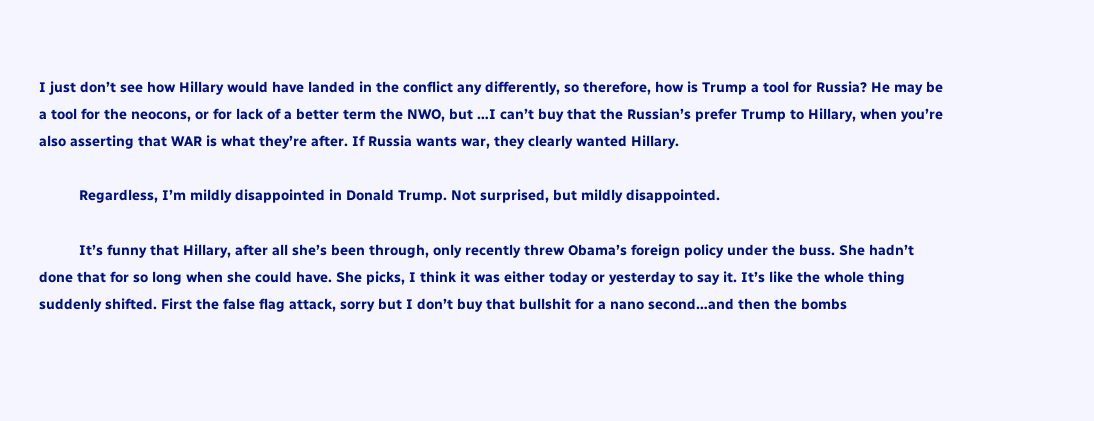I just don’t see how Hillary would have landed in the conflict any differently, so therefore, how is Trump a tool for Russia? He may be a tool for the neocons, or for lack of a better term the NWO, but …I can’t buy that the Russian’s prefer Trump to Hillary, when you’re also asserting that WAR is what they’re after. If Russia wants war, they clearly wanted Hillary.

          Regardless, I’m mildly disappointed in Donald Trump. Not surprised, but mildly disappointed.

          It’s funny that Hillary, after all she’s been through, only recently threw Obama’s foreign policy under the buss. She hadn’t done that for so long when she could have. She picks, I think it was either today or yesterday to say it. It’s like the whole thing suddenly shifted. First the false flag attack, sorry but I don’t buy that bullshit for a nano second…and then the bombs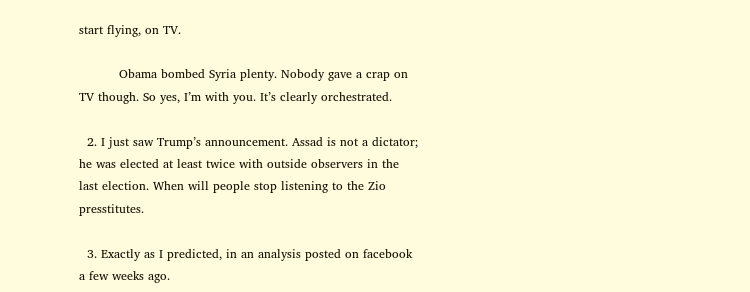start flying, on TV.

          Obama bombed Syria plenty. Nobody gave a crap on TV though. So yes, I’m with you. It’s clearly orchestrated.

  2. I just saw Trump’s announcement. Assad is not a dictator; he was elected at least twice with outside observers in the last election. When will people stop listening to the Zio presstitutes.

  3. Exactly as I predicted, in an analysis posted on facebook a few weeks ago.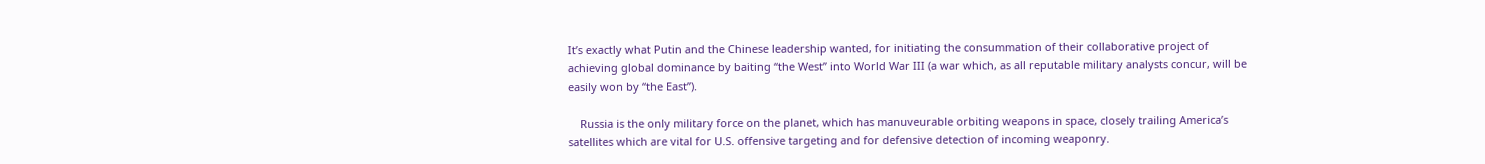It’s exactly what Putin and the Chinese leadership wanted, for initiating the consummation of their collaborative project of achieving global dominance by baiting “the West” into World War III (a war which, as all reputable military analysts concur, will be easily won by “the East”).

    Russia is the only military force on the planet, which has manuveurable orbiting weapons in space, closely trailing America’s satellites which are vital for U.S. offensive targeting and for defensive detection of incoming weaponry.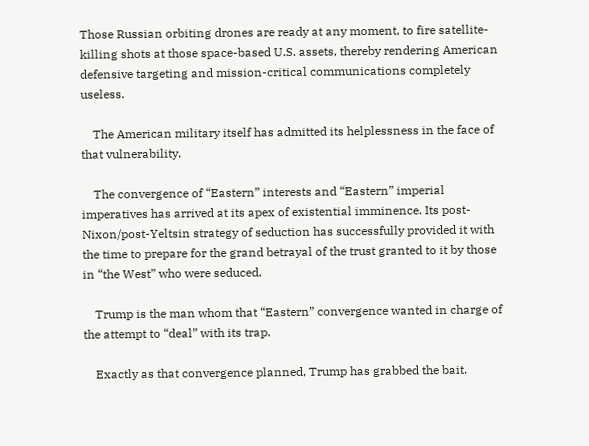Those Russian orbiting drones are ready at any moment, to fire satellite-killing shots at those space-based U.S. assets, thereby rendering American defensive targeting and mission-critical communications completely useless.

    The American military itself has admitted its helplessness in the face of that vulnerability.

    The convergence of “Eastern” interests and “Eastern” imperial imperatives has arrived at its apex of existential imminence. Its post-Nixon/post-Yeltsin strategy of seduction has successfully provided it with the time to prepare for the grand betrayal of the trust granted to it by those in “the West” who were seduced.

    Trump is the man whom that “Eastern” convergence wanted in charge of the attempt to “deal” with its trap.

    Exactly as that convergence planned, Trump has grabbed the bait.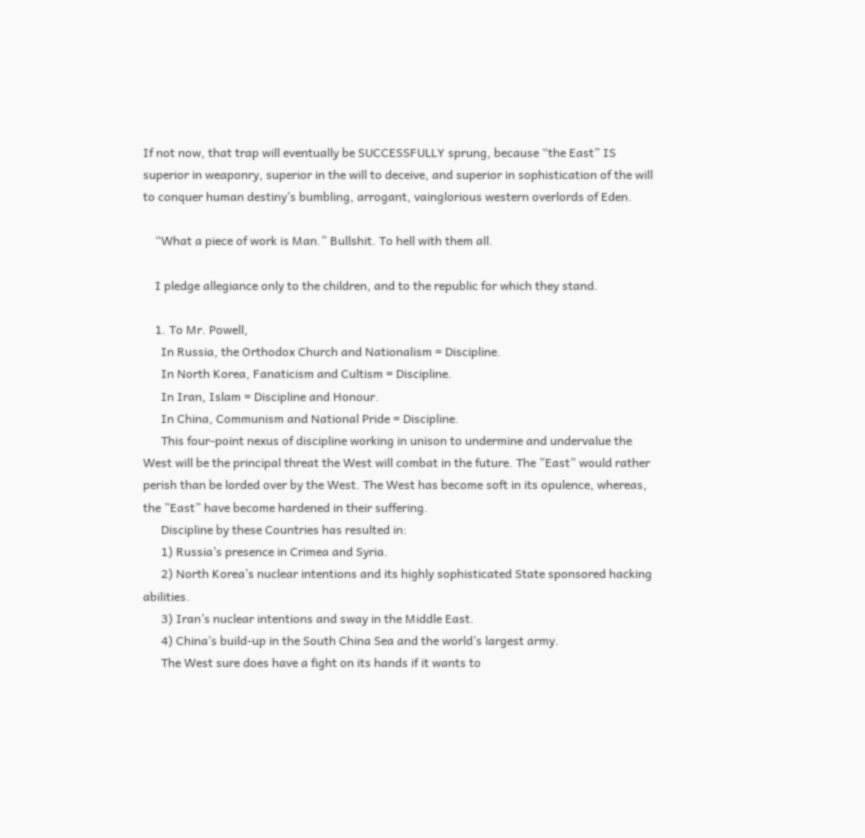If not now, that trap will eventually be SUCCESSFULLY sprung, because “the East” IS superior in weaponry, superior in the will to deceive, and superior in sophistication of the will to conquer human destiny’s bumbling, arrogant, vainglorious western overlords of Eden.

    “What a piece of work is Man.” Bullshit. To hell with them all.

    I pledge allegiance only to the children, and to the republic for which they stand.

    1. To Mr. Powell,
      In Russia, the Orthodox Church and Nationalism = Discipline.
      In North Korea, Fanaticism and Cultism = Discipline.
      In Iran, Islam = Discipline and Honour.
      In China, Communism and National Pride = Discipline.
      This four-point nexus of discipline working in unison to undermine and undervalue the West will be the principal threat the West will combat in the future. The ”East” would rather perish than be lorded over by the West. The West has become soft in its opulence, whereas, the ”East” have become hardened in their suffering.
      Discipline by these Countries has resulted in:
      1) Russia’s presence in Crimea and Syria.
      2) North Korea’s nuclear intentions and its highly sophisticated State sponsored hacking abilities.
      3) Iran’s nuclear intentions and sway in the Middle East.
      4) China’s build-up in the South China Sea and the world’s largest army.
      The West sure does have a fight on its hands if it wants to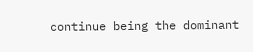continue being the dominant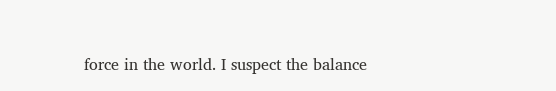force in the world. I suspect the balance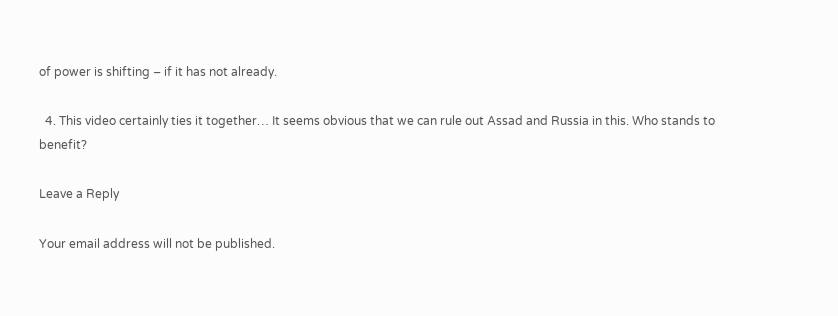of power is shifting – if it has not already.

  4. This video certainly ties it together… It seems obvious that we can rule out Assad and Russia in this. Who stands to benefit?

Leave a Reply

Your email address will not be published.